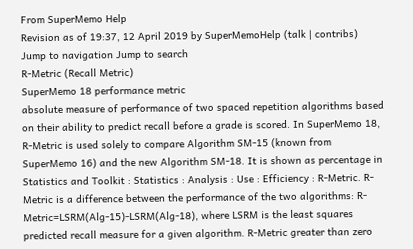From SuperMemo Help
Revision as of 19:37, 12 April 2019 by SuperMemoHelp (talk | contribs)
Jump to navigation Jump to search
R-Metric (Recall Metric)
SuperMemo 18 performance metric
absolute measure of performance of two spaced repetition algorithms based on their ability to predict recall before a grade is scored. In SuperMemo 18, R-Metric is used solely to compare Algorithm SM-15 (known from SuperMemo 16) and the new Algorithm SM-18. It is shown as percentage in Statistics and Toolkit : Statistics : Analysis : Use : Efficiency : R-Metric. R-Metric is a difference between the performance of the two algorithms: R-Metric=LSRM(Alg-15)-LSRM(Alg-18), where LSRM is the least squares predicted recall measure for a given algorithm. R-Metric greater than zero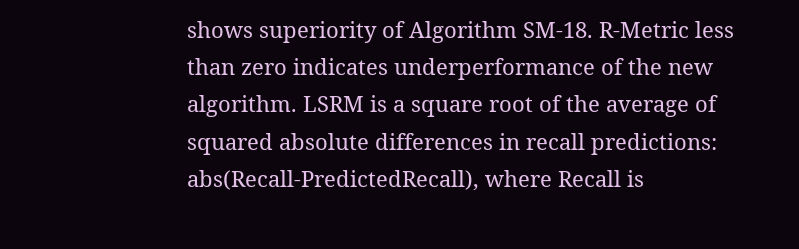shows superiority of Algorithm SM-18. R-Metric less than zero indicates underperformance of the new algorithm. LSRM is a square root of the average of squared absolute differences in recall predictions: abs(Recall-PredictedRecall), where Recall is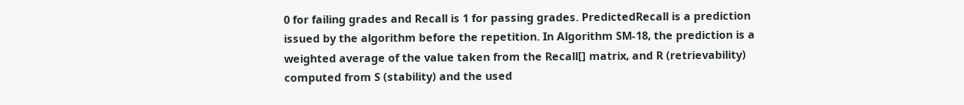0 for failing grades and Recall is 1 for passing grades. PredictedRecall is a prediction issued by the algorithm before the repetition. In Algorithm SM-18, the prediction is a weighted average of the value taken from the Recall[] matrix, and R (retrievability) computed from S (stability) and the used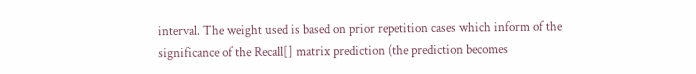interval. The weight used is based on prior repetition cases which inform of the significance of the Recall[] matrix prediction (the prediction becomes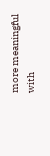more meaningful with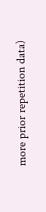more prior repetition data)